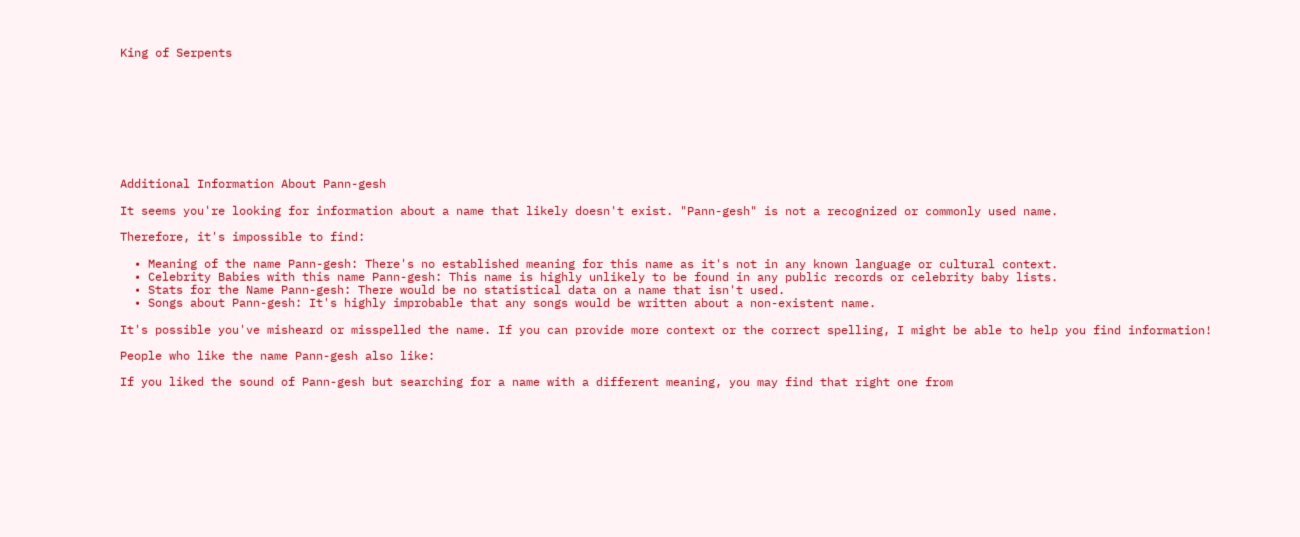King of Serpents









Additional Information About Pann-gesh

It seems you're looking for information about a name that likely doesn't exist. "Pann-gesh" is not a recognized or commonly used name.

Therefore, it's impossible to find:

  • Meaning of the name Pann-gesh: There's no established meaning for this name as it's not in any known language or cultural context.
  • Celebrity Babies with this name Pann-gesh: This name is highly unlikely to be found in any public records or celebrity baby lists.
  • Stats for the Name Pann-gesh: There would be no statistical data on a name that isn't used.
  • Songs about Pann-gesh: It's highly improbable that any songs would be written about a non-existent name.

It's possible you've misheard or misspelled the name. If you can provide more context or the correct spelling, I might be able to help you find information!

People who like the name Pann-gesh also like:

If you liked the sound of Pann-gesh but searching for a name with a different meaning, you may find that right one from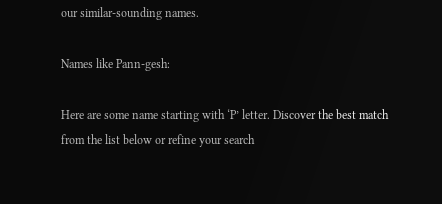our similar-sounding names.

Names like Pann-gesh:

Here are some name starting with ‘P’ letter. Discover the best match from the list below or refine your search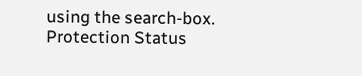using the search-box. Protection Status